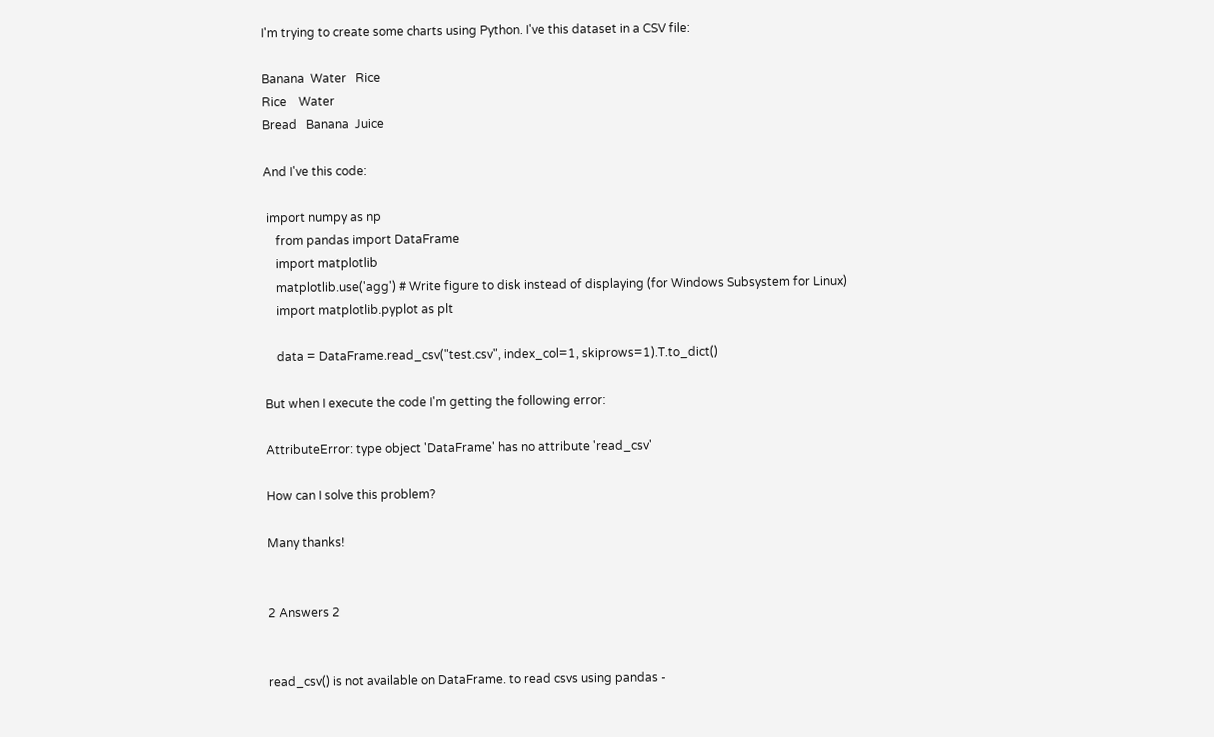I'm trying to create some charts using Python. I've this dataset in a CSV file:

Banana  Water   Rice
Rice    Water
Bread   Banana  Juice

And I've this code:

 import numpy as np
    from pandas import DataFrame
    import matplotlib
    matplotlib.use('agg') # Write figure to disk instead of displaying (for Windows Subsystem for Linux)
    import matplotlib.pyplot as plt

    data = DataFrame.read_csv("test.csv", index_col=1, skiprows=1).T.to_dict()

But when I execute the code I'm getting the following error:

AttributeError: type object 'DataFrame' has no attribute 'read_csv'

How can I solve this problem?

Many thanks!


2 Answers 2


read_csv() is not available on DataFrame. to read csvs using pandas -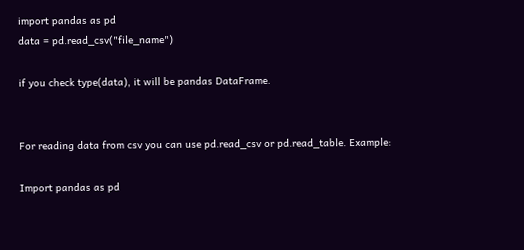import pandas as pd
data = pd.read_csv("file_name")

if you check type(data), it will be pandas DataFrame.


For reading data from csv you can use pd.read_csv or pd.read_table. Example:

Import pandas as pd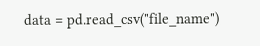data = pd.read_csv("file_name")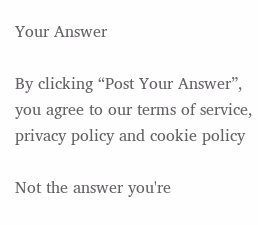Your Answer

By clicking “Post Your Answer”, you agree to our terms of service, privacy policy and cookie policy

Not the answer you're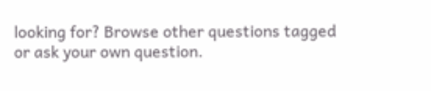looking for? Browse other questions tagged or ask your own question.